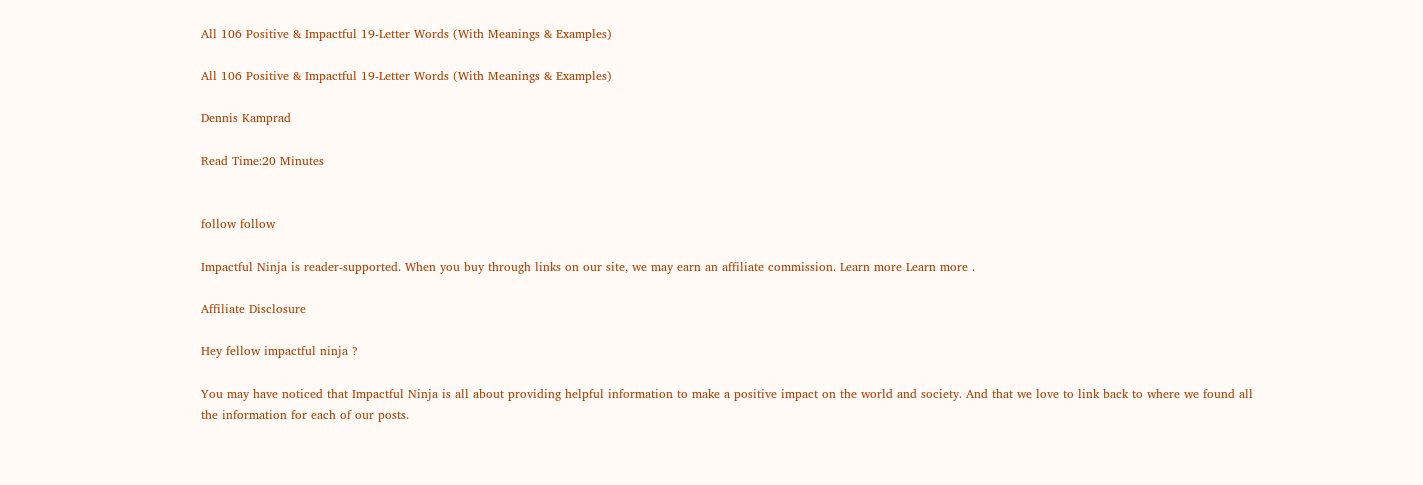All 106 Positive & Impactful 19-Letter Words (With Meanings & Examples)

All 106 Positive & Impactful 19-Letter Words (With Meanings & Examples)

Dennis Kamprad

Read Time:20 Minutes


follow follow

Impactful Ninja is reader-supported. When you buy through links on our site, we may earn an affiliate commission. Learn more Learn more .

Affiliate Disclosure

Hey fellow impactful ninja ?

You may have noticed that Impactful Ninja is all about providing helpful information to make a positive impact on the world and society. And that we love to link back to where we found all the information for each of our posts.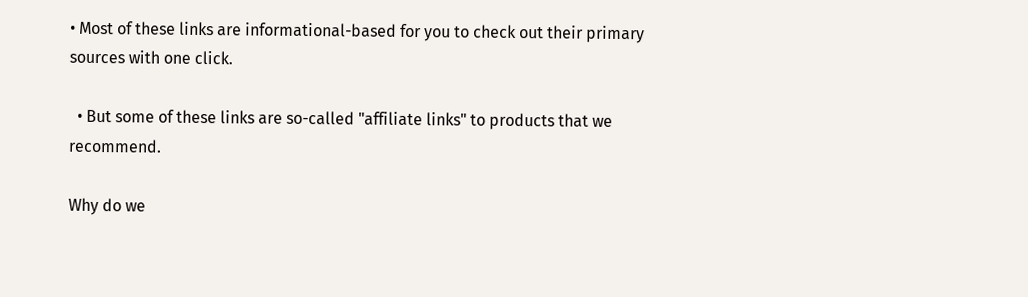• Most of these links are informational-based for you to check out their primary sources with one click.

  • But some of these links are so-called "affiliate links" to products that we recommend.

Why do we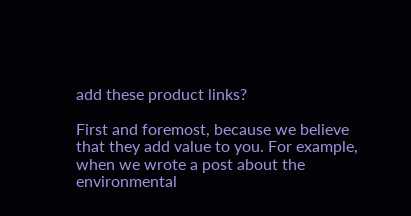add these product links?

First and foremost, because we believe that they add value to you. For example, when we wrote a post about the environmental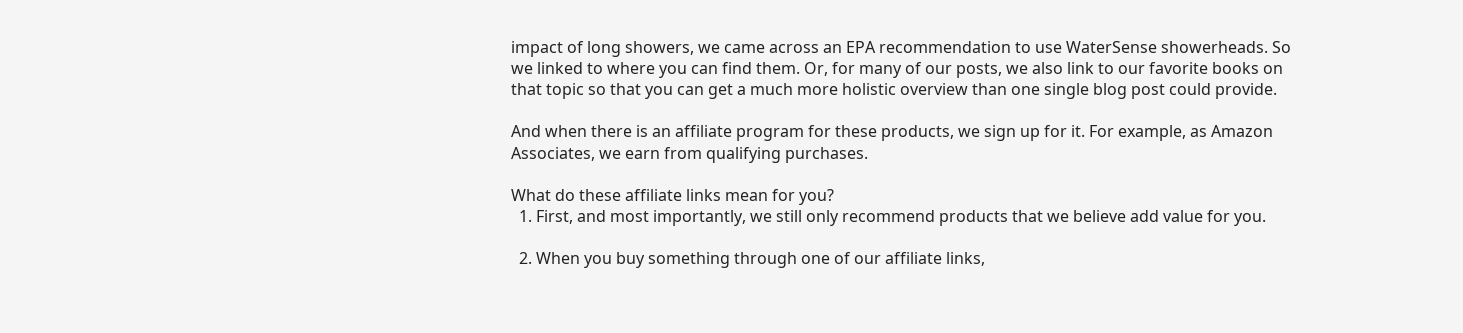impact of long showers, we came across an EPA recommendation to use WaterSense showerheads. So we linked to where you can find them. Or, for many of our posts, we also link to our favorite books on that topic so that you can get a much more holistic overview than one single blog post could provide.

And when there is an affiliate program for these products, we sign up for it. For example, as Amazon Associates, we earn from qualifying purchases.

What do these affiliate links mean for you?
  1. First, and most importantly, we still only recommend products that we believe add value for you.

  2. When you buy something through one of our affiliate links,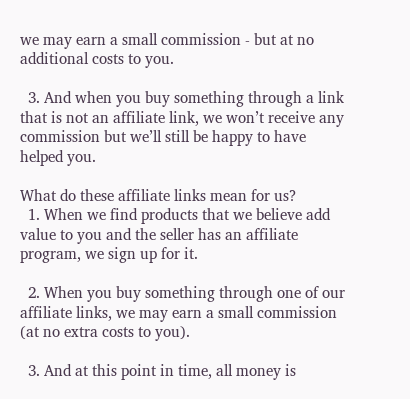we may earn a small commission - but at no additional costs to you.

  3. And when you buy something through a link that is not an affiliate link, we won’t receive any commission but we’ll still be happy to have helped you.

What do these affiliate links mean for us?
  1. When we find products that we believe add value to you and the seller has an affiliate program, we sign up for it.

  2. When you buy something through one of our affiliate links, we may earn a small commission (at no extra costs to you).

  3. And at this point in time, all money is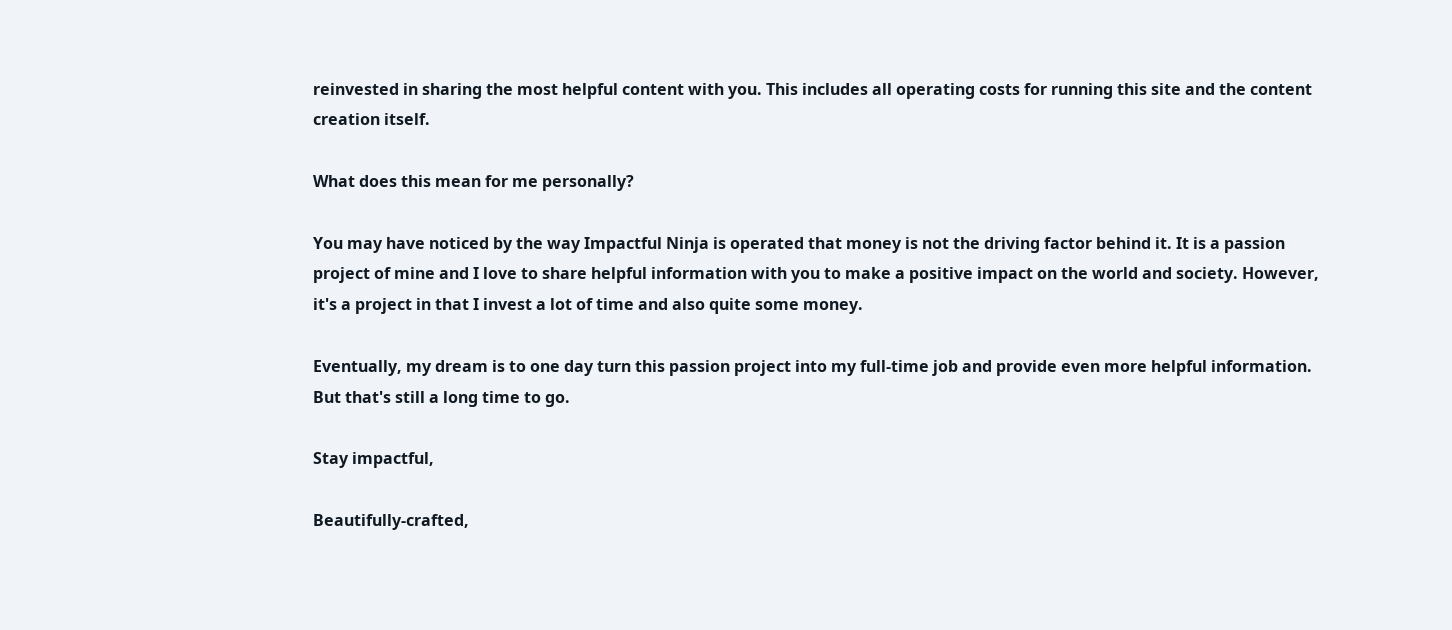reinvested in sharing the most helpful content with you. This includes all operating costs for running this site and the content creation itself.

What does this mean for me personally?

You may have noticed by the way Impactful Ninja is operated that money is not the driving factor behind it. It is a passion project of mine and I love to share helpful information with you to make a positive impact on the world and society. However, it's a project in that I invest a lot of time and also quite some money.

Eventually, my dream is to one day turn this passion project into my full-time job and provide even more helpful information. But that's still a long time to go.

Stay impactful,

Beautifully-crafted,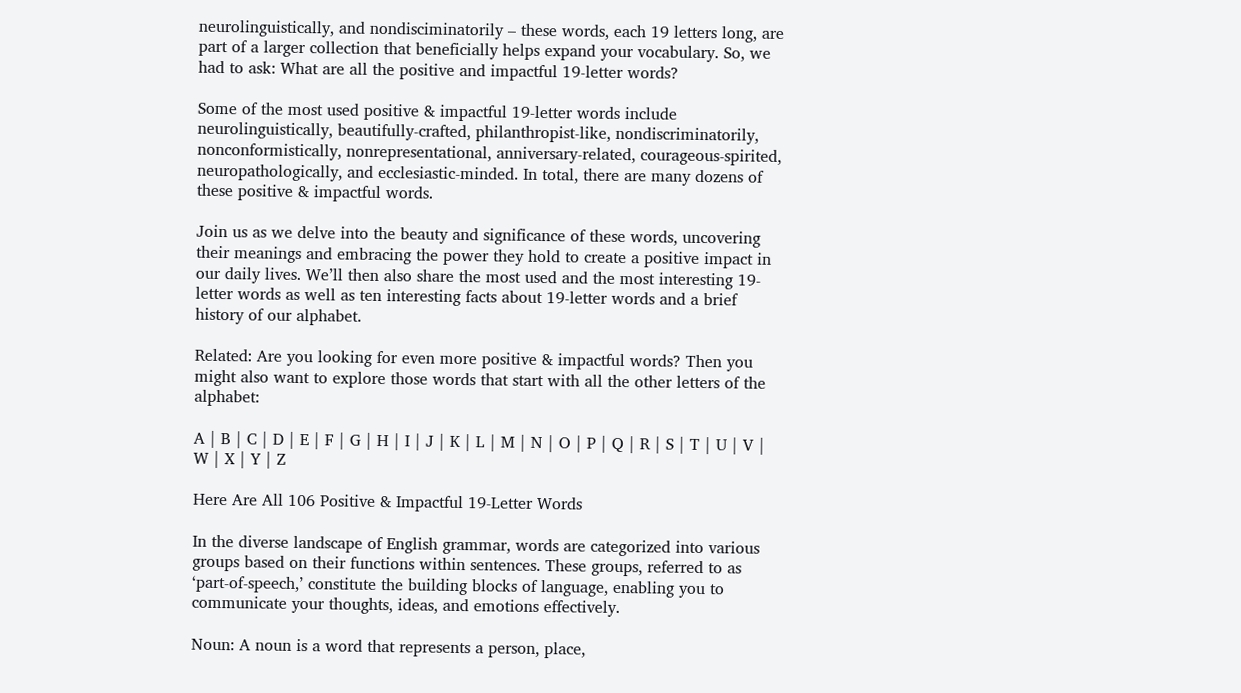neurolinguistically, and nondisciminatorily – these words, each 19 letters long, are part of a larger collection that beneficially helps expand your vocabulary. So, we had to ask: What are all the positive and impactful 19-letter words?

Some of the most used positive & impactful 19-letter words include neurolinguistically, beautifully-crafted, philanthropist-like, nondiscriminatorily, nonconformistically, nonrepresentational, anniversary-related, courageous-spirited, neuropathologically, and ecclesiastic-minded. In total, there are many dozens of these positive & impactful words.

Join us as we delve into the beauty and significance of these words, uncovering their meanings and embracing the power they hold to create a positive impact in our daily lives. We’ll then also share the most used and the most interesting 19-letter words as well as ten interesting facts about 19-letter words and a brief history of our alphabet.

Related: Are you looking for even more positive & impactful words? Then you might also want to explore those words that start with all the other letters of the alphabet:

A | B | C | D | E | F | G | H | I | J | K | L | M | N | O | P | Q | R | S | T | U | V | W | X | Y | Z

Here Are All 106 Positive & Impactful 19-Letter Words

In the diverse landscape of English grammar, words are categorized into various groups based on their functions within sentences. These groups, referred to as ‘part-of-speech,’ constitute the building blocks of language, enabling you to communicate your thoughts, ideas, and emotions effectively.

Noun: A noun is a word that represents a person, place,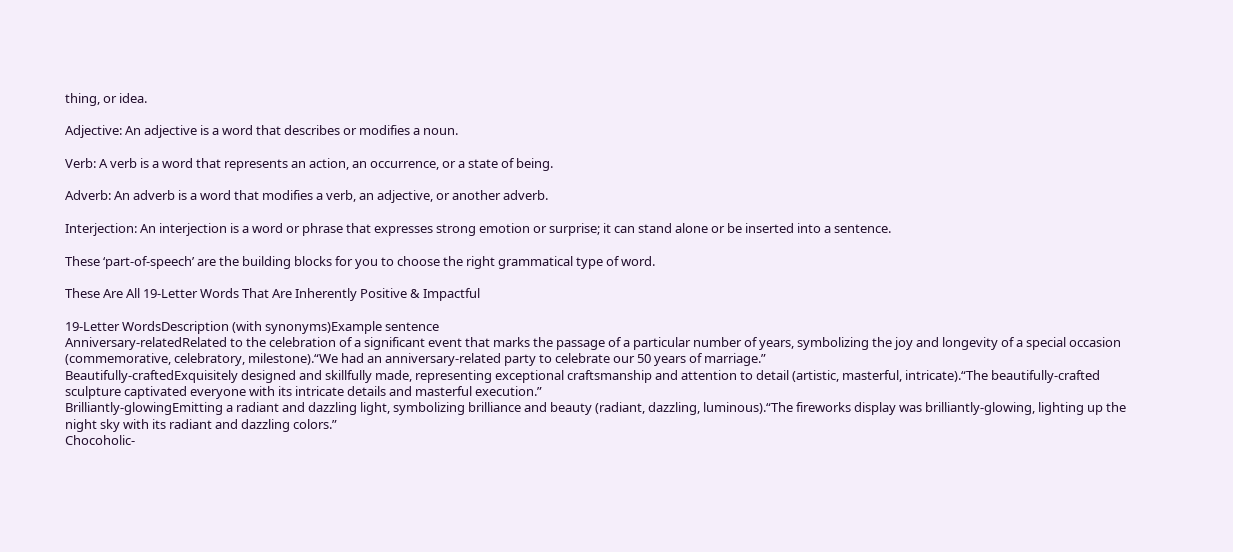thing, or idea.

Adjective: An adjective is a word that describes or modifies a noun.

Verb: A verb is a word that represents an action, an occurrence, or a state of being.

Adverb: An adverb is a word that modifies a verb, an adjective, or another adverb.

Interjection: An interjection is a word or phrase that expresses strong emotion or surprise; it can stand alone or be inserted into a sentence.

These ‘part-of-speech’ are the building blocks for you to choose the right grammatical type of word.

These Are All 19-Letter Words That Are Inherently Positive & Impactful

19-Letter WordsDescription (with synonyms)Example sentence
Anniversary-relatedRelated to the celebration of a significant event that marks the passage of a particular number of years, symbolizing the joy and longevity of a special occasion (commemorative, celebratory, milestone).“We had an anniversary-related party to celebrate our 50 years of marriage.”
Beautifully-craftedExquisitely designed and skillfully made, representing exceptional craftsmanship and attention to detail (artistic, masterful, intricate).“The beautifully-crafted sculpture captivated everyone with its intricate details and masterful execution.”
Brilliantly-glowingEmitting a radiant and dazzling light, symbolizing brilliance and beauty (radiant, dazzling, luminous).“The fireworks display was brilliantly-glowing, lighting up the night sky with its radiant and dazzling colors.”
Chocoholic-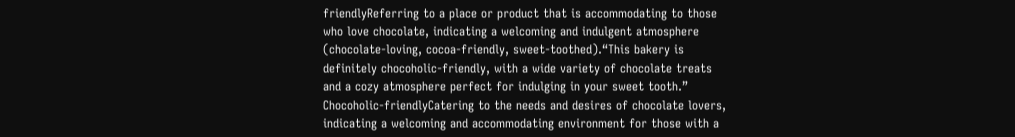friendlyReferring to a place or product that is accommodating to those who love chocolate, indicating a welcoming and indulgent atmosphere (chocolate-loving, cocoa-friendly, sweet-toothed).“This bakery is definitely chocoholic-friendly, with a wide variety of chocolate treats and a cozy atmosphere perfect for indulging in your sweet tooth.”
Chocoholic-friendlyCatering to the needs and desires of chocolate lovers, indicating a welcoming and accommodating environment for those with a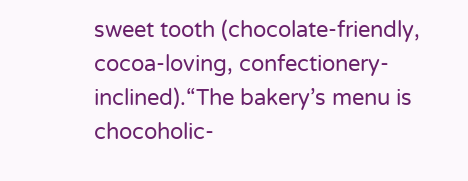sweet tooth (chocolate-friendly, cocoa-loving, confectionery-inclined).“The bakery’s menu is chocoholic-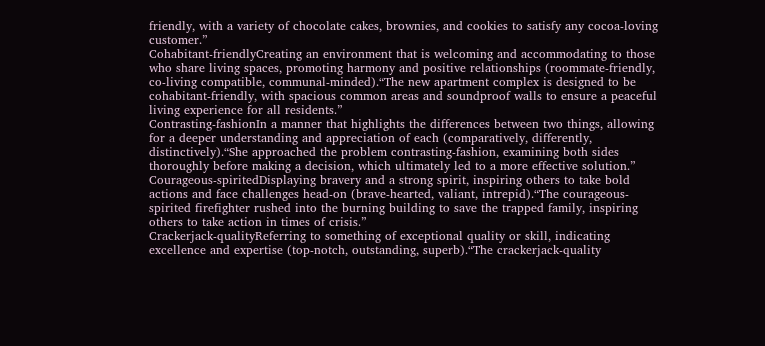friendly, with a variety of chocolate cakes, brownies, and cookies to satisfy any cocoa-loving customer.”
Cohabitant-friendlyCreating an environment that is welcoming and accommodating to those who share living spaces, promoting harmony and positive relationships (roommate-friendly, co-living compatible, communal-minded).“The new apartment complex is designed to be cohabitant-friendly, with spacious common areas and soundproof walls to ensure a peaceful living experience for all residents.”
Contrasting-fashionIn a manner that highlights the differences between two things, allowing for a deeper understanding and appreciation of each (comparatively, differently, distinctively).“She approached the problem contrasting-fashion, examining both sides thoroughly before making a decision, which ultimately led to a more effective solution.”
Courageous-spiritedDisplaying bravery and a strong spirit, inspiring others to take bold actions and face challenges head-on (brave-hearted, valiant, intrepid).“The courageous-spirited firefighter rushed into the burning building to save the trapped family, inspiring others to take action in times of crisis.”
Crackerjack-qualityReferring to something of exceptional quality or skill, indicating excellence and expertise (top-notch, outstanding, superb).“The crackerjack-quality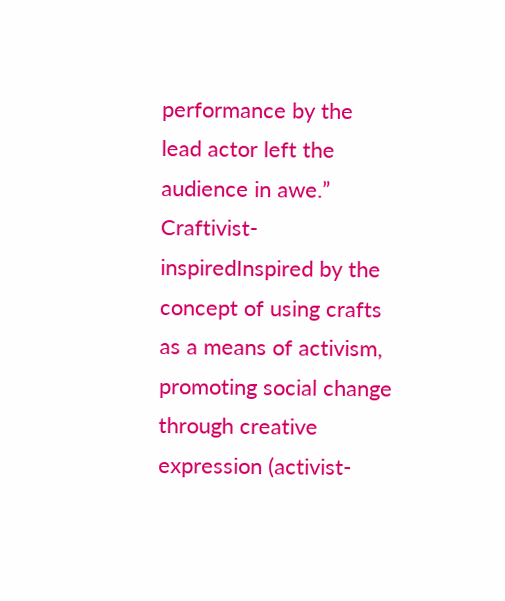performance by the lead actor left the audience in awe.”
Craftivist-inspiredInspired by the concept of using crafts as a means of activism, promoting social change through creative expression (activist-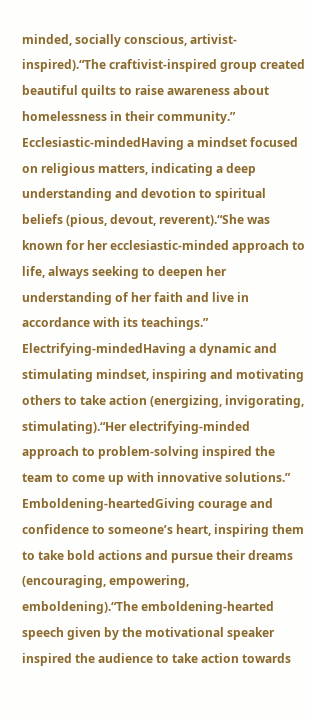minded, socially conscious, artivist-inspired).“The craftivist-inspired group created beautiful quilts to raise awareness about homelessness in their community.”
Ecclesiastic-mindedHaving a mindset focused on religious matters, indicating a deep understanding and devotion to spiritual beliefs (pious, devout, reverent).“She was known for her ecclesiastic-minded approach to life, always seeking to deepen her understanding of her faith and live in accordance with its teachings.”
Electrifying-mindedHaving a dynamic and stimulating mindset, inspiring and motivating others to take action (energizing, invigorating, stimulating).“Her electrifying-minded approach to problem-solving inspired the team to come up with innovative solutions.”
Emboldening-heartedGiving courage and confidence to someone’s heart, inspiring them to take bold actions and pursue their dreams (encouraging, empowering, emboldening).“The emboldening-hearted speech given by the motivational speaker inspired the audience to take action towards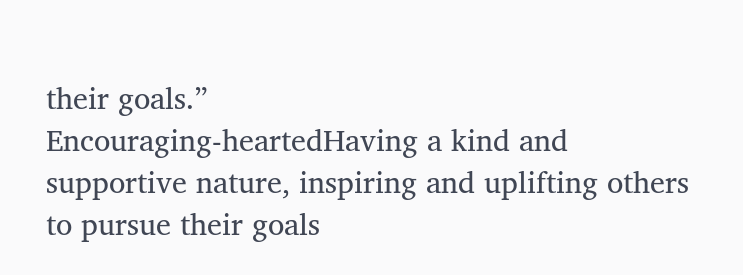their goals.”
Encouraging-heartedHaving a kind and supportive nature, inspiring and uplifting others to pursue their goals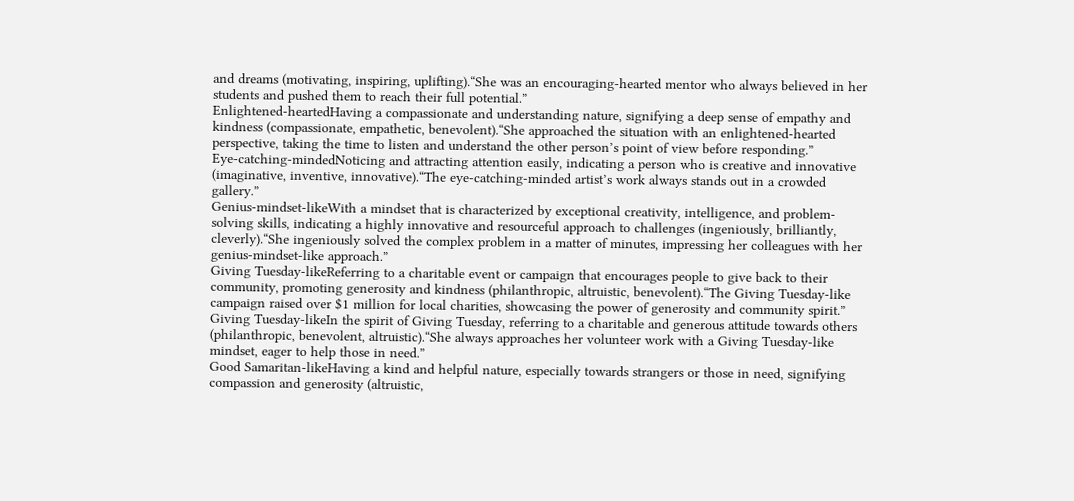and dreams (motivating, inspiring, uplifting).“She was an encouraging-hearted mentor who always believed in her students and pushed them to reach their full potential.”
Enlightened-heartedHaving a compassionate and understanding nature, signifying a deep sense of empathy and kindness (compassionate, empathetic, benevolent).“She approached the situation with an enlightened-hearted perspective, taking the time to listen and understand the other person’s point of view before responding.”
Eye-catching-mindedNoticing and attracting attention easily, indicating a person who is creative and innovative (imaginative, inventive, innovative).“The eye-catching-minded artist’s work always stands out in a crowded gallery.”
Genius-mindset-likeWith a mindset that is characterized by exceptional creativity, intelligence, and problem-solving skills, indicating a highly innovative and resourceful approach to challenges (ingeniously, brilliantly, cleverly).“She ingeniously solved the complex problem in a matter of minutes, impressing her colleagues with her genius-mindset-like approach.”
Giving Tuesday-likeReferring to a charitable event or campaign that encourages people to give back to their community, promoting generosity and kindness (philanthropic, altruistic, benevolent).“The Giving Tuesday-like campaign raised over $1 million for local charities, showcasing the power of generosity and community spirit.”
Giving Tuesday-likeIn the spirit of Giving Tuesday, referring to a charitable and generous attitude towards others (philanthropic, benevolent, altruistic).“She always approaches her volunteer work with a Giving Tuesday-like mindset, eager to help those in need.”
Good Samaritan-likeHaving a kind and helpful nature, especially towards strangers or those in need, signifying compassion and generosity (altruistic,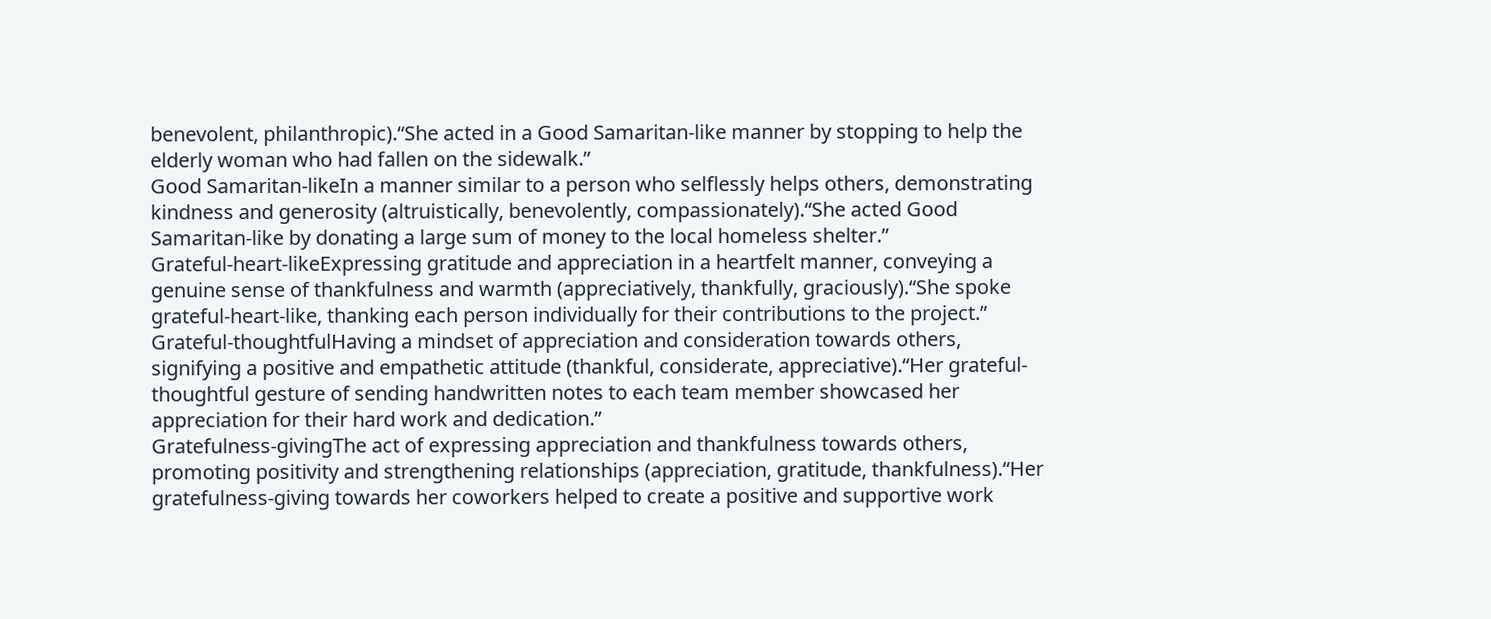benevolent, philanthropic).“She acted in a Good Samaritan-like manner by stopping to help the elderly woman who had fallen on the sidewalk.”
Good Samaritan-likeIn a manner similar to a person who selflessly helps others, demonstrating kindness and generosity (altruistically, benevolently, compassionately).“She acted Good Samaritan-like by donating a large sum of money to the local homeless shelter.”
Grateful-heart-likeExpressing gratitude and appreciation in a heartfelt manner, conveying a genuine sense of thankfulness and warmth (appreciatively, thankfully, graciously).“She spoke grateful-heart-like, thanking each person individually for their contributions to the project.”
Grateful-thoughtfulHaving a mindset of appreciation and consideration towards others, signifying a positive and empathetic attitude (thankful, considerate, appreciative).“Her grateful-thoughtful gesture of sending handwritten notes to each team member showcased her appreciation for their hard work and dedication.”
Gratefulness-givingThe act of expressing appreciation and thankfulness towards others, promoting positivity and strengthening relationships (appreciation, gratitude, thankfulness).“Her gratefulness-giving towards her coworkers helped to create a positive and supportive work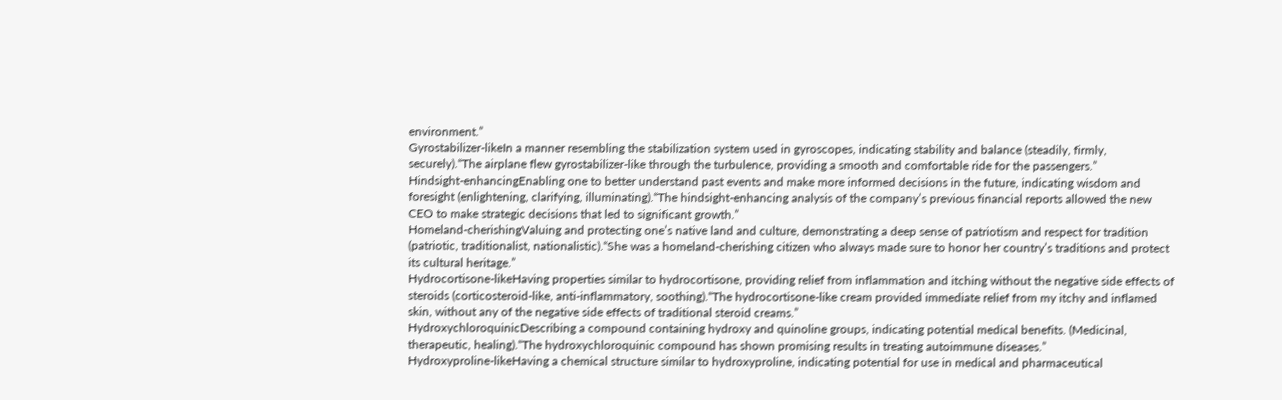environment.”
Gyrostabilizer-likeIn a manner resembling the stabilization system used in gyroscopes, indicating stability and balance (steadily, firmly, securely).“The airplane flew gyrostabilizer-like through the turbulence, providing a smooth and comfortable ride for the passengers.”
Hindsight-enhancingEnabling one to better understand past events and make more informed decisions in the future, indicating wisdom and foresight (enlightening, clarifying, illuminating).“The hindsight-enhancing analysis of the company’s previous financial reports allowed the new CEO to make strategic decisions that led to significant growth.”
Homeland-cherishingValuing and protecting one’s native land and culture, demonstrating a deep sense of patriotism and respect for tradition (patriotic, traditionalist, nationalistic).“She was a homeland-cherishing citizen who always made sure to honor her country’s traditions and protect its cultural heritage.”
Hydrocortisone-likeHaving properties similar to hydrocortisone, providing relief from inflammation and itching without the negative side effects of steroids (corticosteroid-like, anti-inflammatory, soothing).“The hydrocortisone-like cream provided immediate relief from my itchy and inflamed skin, without any of the negative side effects of traditional steroid creams.”
HydroxychloroquinicDescribing a compound containing hydroxy and quinoline groups, indicating potential medical benefits. (Medicinal, therapeutic, healing).“The hydroxychloroquinic compound has shown promising results in treating autoimmune diseases.”
Hydroxyproline-likeHaving a chemical structure similar to hydroxyproline, indicating potential for use in medical and pharmaceutical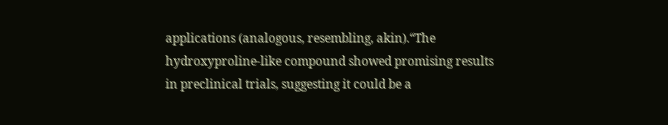applications (analogous, resembling, akin).“The hydroxyproline-like compound showed promising results in preclinical trials, suggesting it could be a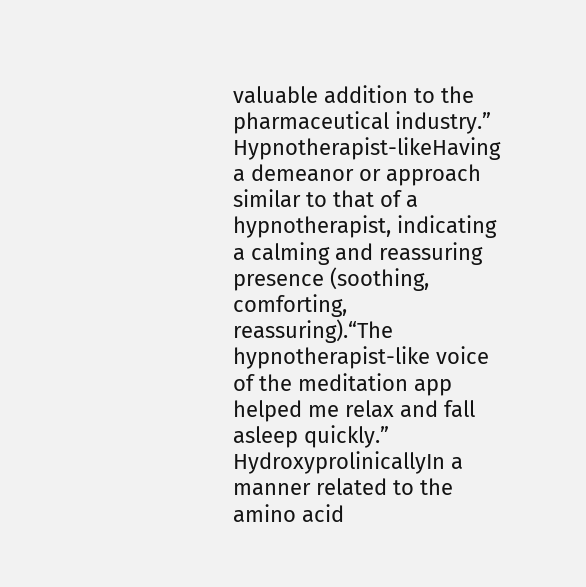valuable addition to the pharmaceutical industry.”
Hypnotherapist-likeHaving a demeanor or approach similar to that of a hypnotherapist, indicating a calming and reassuring presence (soothing, comforting, reassuring).“The hypnotherapist-like voice of the meditation app helped me relax and fall asleep quickly.”
HydroxyprolinicallyIn a manner related to the amino acid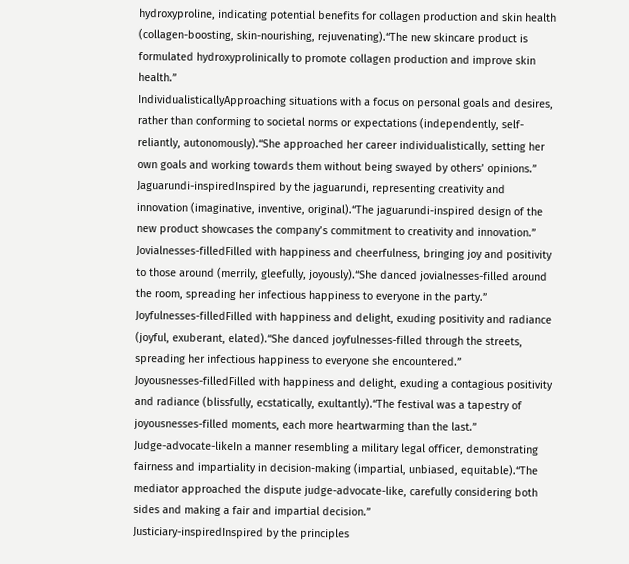hydroxyproline, indicating potential benefits for collagen production and skin health (collagen-boosting, skin-nourishing, rejuvenating).“The new skincare product is formulated hydroxyprolinically to promote collagen production and improve skin health.”
IndividualisticallyApproaching situations with a focus on personal goals and desires, rather than conforming to societal norms or expectations (independently, self-reliantly, autonomously).“She approached her career individualistically, setting her own goals and working towards them without being swayed by others’ opinions.”
Jaguarundi-inspiredInspired by the jaguarundi, representing creativity and innovation (imaginative, inventive, original).“The jaguarundi-inspired design of the new product showcases the company’s commitment to creativity and innovation.”
Jovialnesses-filledFilled with happiness and cheerfulness, bringing joy and positivity to those around (merrily, gleefully, joyously).“She danced jovialnesses-filled around the room, spreading her infectious happiness to everyone in the party.”
Joyfulnesses-filledFilled with happiness and delight, exuding positivity and radiance (joyful, exuberant, elated).“She danced joyfulnesses-filled through the streets, spreading her infectious happiness to everyone she encountered.”
Joyousnesses-filledFilled with happiness and delight, exuding a contagious positivity and radiance (blissfully, ecstatically, exultantly).“The festival was a tapestry of joyousnesses-filled moments, each more heartwarming than the last.”
Judge-advocate-likeIn a manner resembling a military legal officer, demonstrating fairness and impartiality in decision-making (impartial, unbiased, equitable).“The mediator approached the dispute judge-advocate-like, carefully considering both sides and making a fair and impartial decision.”
Justiciary-inspiredInspired by the principles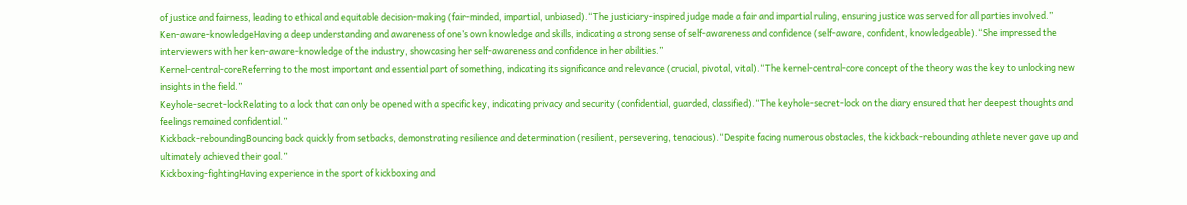of justice and fairness, leading to ethical and equitable decision-making (fair-minded, impartial, unbiased).“The justiciary-inspired judge made a fair and impartial ruling, ensuring justice was served for all parties involved.”
Ken-aware-knowledgeHaving a deep understanding and awareness of one’s own knowledge and skills, indicating a strong sense of self-awareness and confidence (self-aware, confident, knowledgeable).“She impressed the interviewers with her ken-aware-knowledge of the industry, showcasing her self-awareness and confidence in her abilities.”
Kernel-central-coreReferring to the most important and essential part of something, indicating its significance and relevance (crucial, pivotal, vital).“The kernel-central-core concept of the theory was the key to unlocking new insights in the field.”
Keyhole-secret-lockRelating to a lock that can only be opened with a specific key, indicating privacy and security (confidential, guarded, classified).“The keyhole-secret-lock on the diary ensured that her deepest thoughts and feelings remained confidential.”
Kickback-reboundingBouncing back quickly from setbacks, demonstrating resilience and determination (resilient, persevering, tenacious).“Despite facing numerous obstacles, the kickback-rebounding athlete never gave up and ultimately achieved their goal.”
Kickboxing-fightingHaving experience in the sport of kickboxing and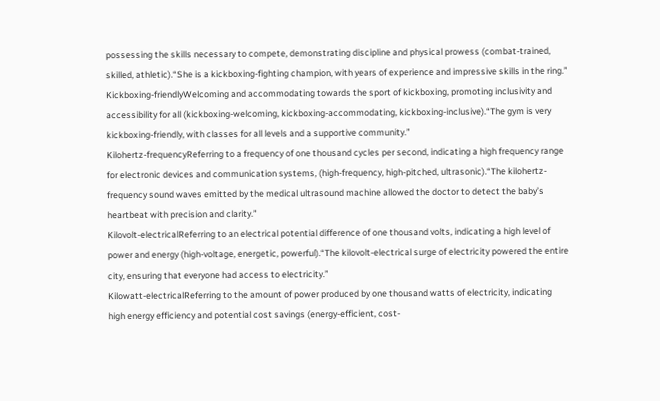possessing the skills necessary to compete, demonstrating discipline and physical prowess (combat-trained, skilled, athletic).“She is a kickboxing-fighting champion, with years of experience and impressive skills in the ring.”
Kickboxing-friendlyWelcoming and accommodating towards the sport of kickboxing, promoting inclusivity and accessibility for all (kickboxing-welcoming, kickboxing-accommodating, kickboxing-inclusive).“The gym is very kickboxing-friendly, with classes for all levels and a supportive community.”
Kilohertz-frequencyReferring to a frequency of one thousand cycles per second, indicating a high frequency range for electronic devices and communication systems, (high-frequency, high-pitched, ultrasonic).“The kilohertz-frequency sound waves emitted by the medical ultrasound machine allowed the doctor to detect the baby’s heartbeat with precision and clarity.”
Kilovolt-electricalReferring to an electrical potential difference of one thousand volts, indicating a high level of power and energy (high-voltage, energetic, powerful).“The kilovolt-electrical surge of electricity powered the entire city, ensuring that everyone had access to electricity.”
Kilowatt-electricalReferring to the amount of power produced by one thousand watts of electricity, indicating high energy efficiency and potential cost savings (energy-efficient, cost-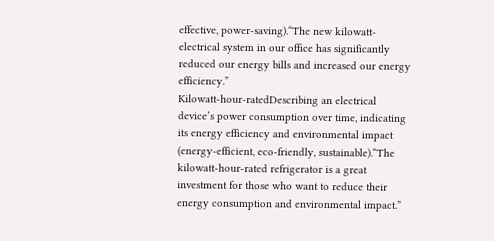effective, power-saving).“The new kilowatt-electrical system in our office has significantly reduced our energy bills and increased our energy efficiency.”
Kilowatt-hour-ratedDescribing an electrical device’s power consumption over time, indicating its energy efficiency and environmental impact (energy-efficient, eco-friendly, sustainable).“The kilowatt-hour-rated refrigerator is a great investment for those who want to reduce their energy consumption and environmental impact.”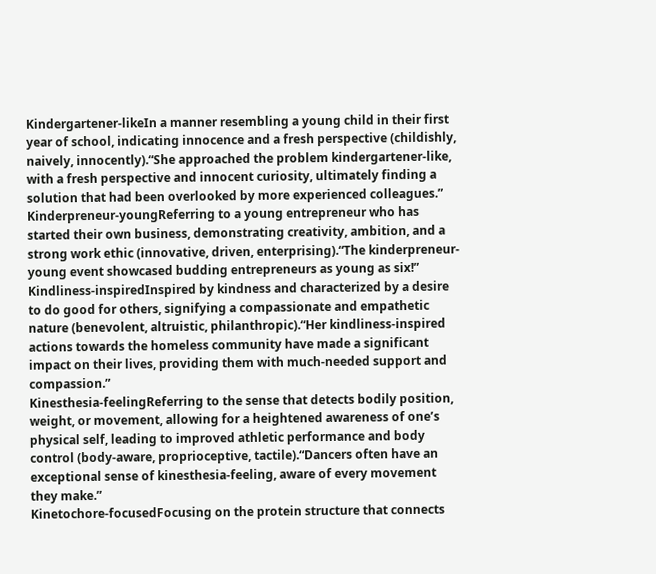Kindergartener-likeIn a manner resembling a young child in their first year of school, indicating innocence and a fresh perspective (childishly, naively, innocently).“She approached the problem kindergartener-like, with a fresh perspective and innocent curiosity, ultimately finding a solution that had been overlooked by more experienced colleagues.”
Kinderpreneur-youngReferring to a young entrepreneur who has started their own business, demonstrating creativity, ambition, and a strong work ethic (innovative, driven, enterprising).“The kinderpreneur-young event showcased budding entrepreneurs as young as six!”
Kindliness-inspiredInspired by kindness and characterized by a desire to do good for others, signifying a compassionate and empathetic nature (benevolent, altruistic, philanthropic).“Her kindliness-inspired actions towards the homeless community have made a significant impact on their lives, providing them with much-needed support and compassion.”
Kinesthesia-feelingReferring to the sense that detects bodily position, weight, or movement, allowing for a heightened awareness of one’s physical self, leading to improved athletic performance and body control (body-aware, proprioceptive, tactile).“Dancers often have an exceptional sense of kinesthesia-feeling, aware of every movement they make.”
Kinetochore-focusedFocusing on the protein structure that connects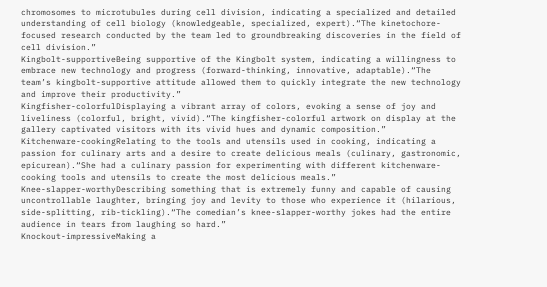chromosomes to microtubules during cell division, indicating a specialized and detailed understanding of cell biology (knowledgeable, specialized, expert).“The kinetochore-focused research conducted by the team led to groundbreaking discoveries in the field of cell division.”
Kingbolt-supportiveBeing supportive of the Kingbolt system, indicating a willingness to embrace new technology and progress (forward-thinking, innovative, adaptable).“The team’s kingbolt-supportive attitude allowed them to quickly integrate the new technology and improve their productivity.”
Kingfisher-colorfulDisplaying a vibrant array of colors, evoking a sense of joy and liveliness (colorful, bright, vivid).“The kingfisher-colorful artwork on display at the gallery captivated visitors with its vivid hues and dynamic composition.”
Kitchenware-cookingRelating to the tools and utensils used in cooking, indicating a passion for culinary arts and a desire to create delicious meals (culinary, gastronomic, epicurean).“She had a culinary passion for experimenting with different kitchenware-cooking tools and utensils to create the most delicious meals.”
Knee-slapper-worthyDescribing something that is extremely funny and capable of causing uncontrollable laughter, bringing joy and levity to those who experience it (hilarious, side-splitting, rib-tickling).“The comedian’s knee-slapper-worthy jokes had the entire audience in tears from laughing so hard.”
Knockout-impressiveMaking a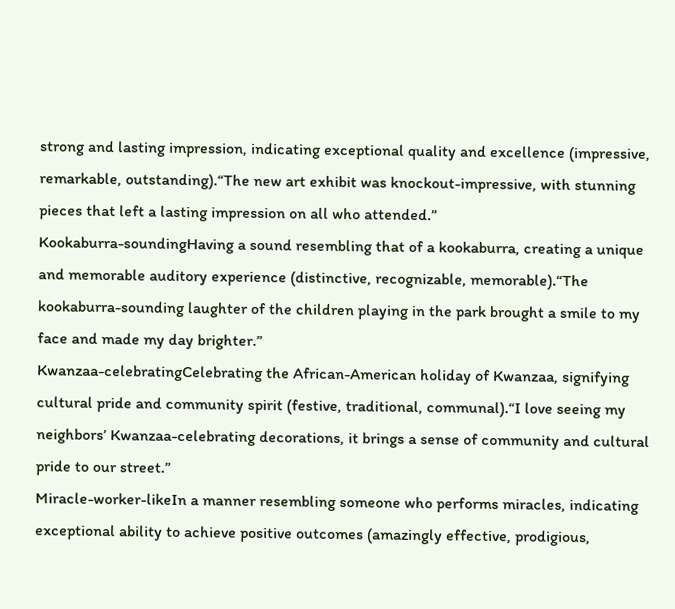strong and lasting impression, indicating exceptional quality and excellence (impressive, remarkable, outstanding).“The new art exhibit was knockout-impressive, with stunning pieces that left a lasting impression on all who attended.”
Kookaburra-soundingHaving a sound resembling that of a kookaburra, creating a unique and memorable auditory experience (distinctive, recognizable, memorable).“The kookaburra-sounding laughter of the children playing in the park brought a smile to my face and made my day brighter.”
Kwanzaa-celebratingCelebrating the African-American holiday of Kwanzaa, signifying cultural pride and community spirit (festive, traditional, communal).“I love seeing my neighbors’ Kwanzaa-celebrating decorations, it brings a sense of community and cultural pride to our street.”
Miracle-worker-likeIn a manner resembling someone who performs miracles, indicating exceptional ability to achieve positive outcomes (amazingly effective, prodigious,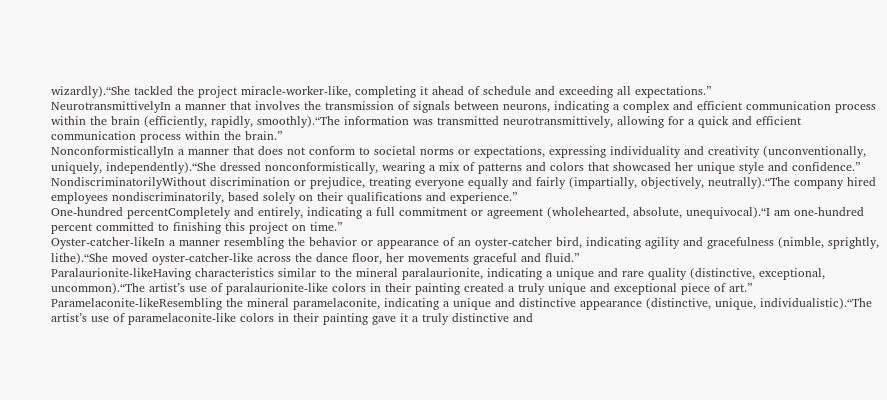wizardly).“She tackled the project miracle-worker-like, completing it ahead of schedule and exceeding all expectations.”
NeurotransmittivelyIn a manner that involves the transmission of signals between neurons, indicating a complex and efficient communication process within the brain (efficiently, rapidly, smoothly).“The information was transmitted neurotransmittively, allowing for a quick and efficient communication process within the brain.”
NonconformisticallyIn a manner that does not conform to societal norms or expectations, expressing individuality and creativity (unconventionally, uniquely, independently).“She dressed nonconformistically, wearing a mix of patterns and colors that showcased her unique style and confidence.”
NondiscriminatorilyWithout discrimination or prejudice, treating everyone equally and fairly (impartially, objectively, neutrally).“The company hired employees nondiscriminatorily, based solely on their qualifications and experience.”
One-hundred percentCompletely and entirely, indicating a full commitment or agreement (wholehearted, absolute, unequivocal).“I am one-hundred percent committed to finishing this project on time.”
Oyster-catcher-likeIn a manner resembling the behavior or appearance of an oyster-catcher bird, indicating agility and gracefulness (nimble, sprightly, lithe).“She moved oyster-catcher-like across the dance floor, her movements graceful and fluid.”
Paralaurionite-likeHaving characteristics similar to the mineral paralaurionite, indicating a unique and rare quality (distinctive, exceptional, uncommon).“The artist’s use of paralaurionite-like colors in their painting created a truly unique and exceptional piece of art.”
Paramelaconite-likeResembling the mineral paramelaconite, indicating a unique and distinctive appearance (distinctive, unique, individualistic).“The artist’s use of paramelaconite-like colors in their painting gave it a truly distinctive and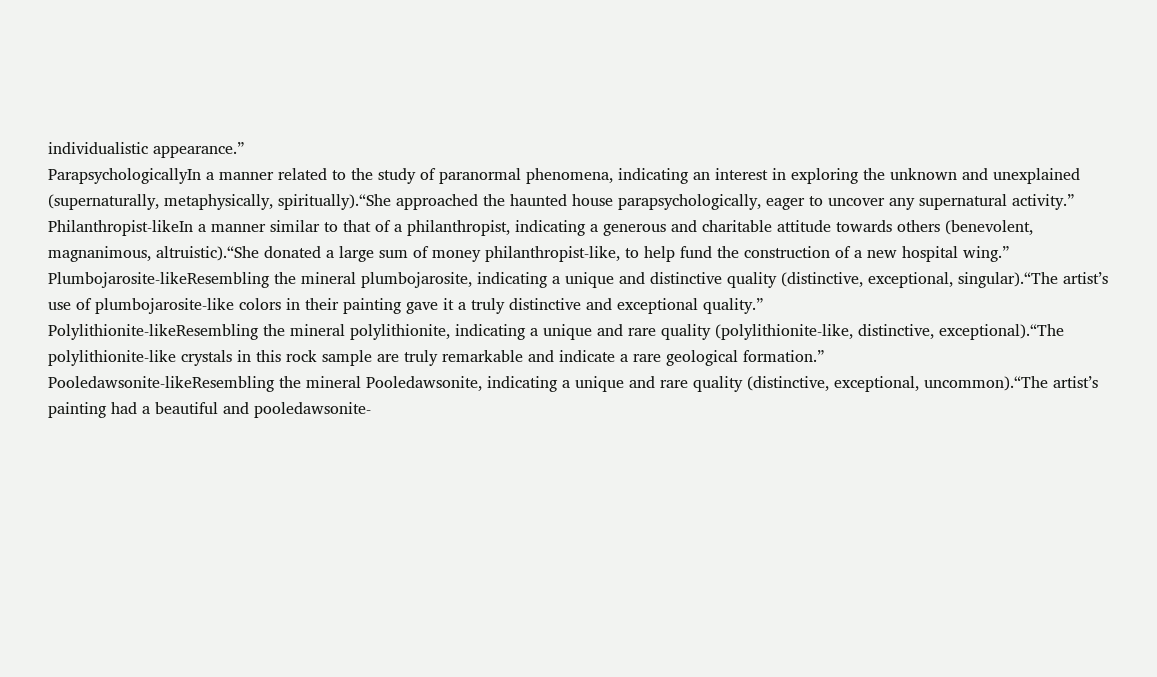individualistic appearance.”
ParapsychologicallyIn a manner related to the study of paranormal phenomena, indicating an interest in exploring the unknown and unexplained (supernaturally, metaphysically, spiritually).“She approached the haunted house parapsychologically, eager to uncover any supernatural activity.”
Philanthropist-likeIn a manner similar to that of a philanthropist, indicating a generous and charitable attitude towards others (benevolent, magnanimous, altruistic).“She donated a large sum of money philanthropist-like, to help fund the construction of a new hospital wing.”
Plumbojarosite-likeResembling the mineral plumbojarosite, indicating a unique and distinctive quality (distinctive, exceptional, singular).“The artist’s use of plumbojarosite-like colors in their painting gave it a truly distinctive and exceptional quality.”
Polylithionite-likeResembling the mineral polylithionite, indicating a unique and rare quality (polylithionite-like, distinctive, exceptional).“The polylithionite-like crystals in this rock sample are truly remarkable and indicate a rare geological formation.”
Pooledawsonite-likeResembling the mineral Pooledawsonite, indicating a unique and rare quality (distinctive, exceptional, uncommon).“The artist’s painting had a beautiful and pooledawsonite-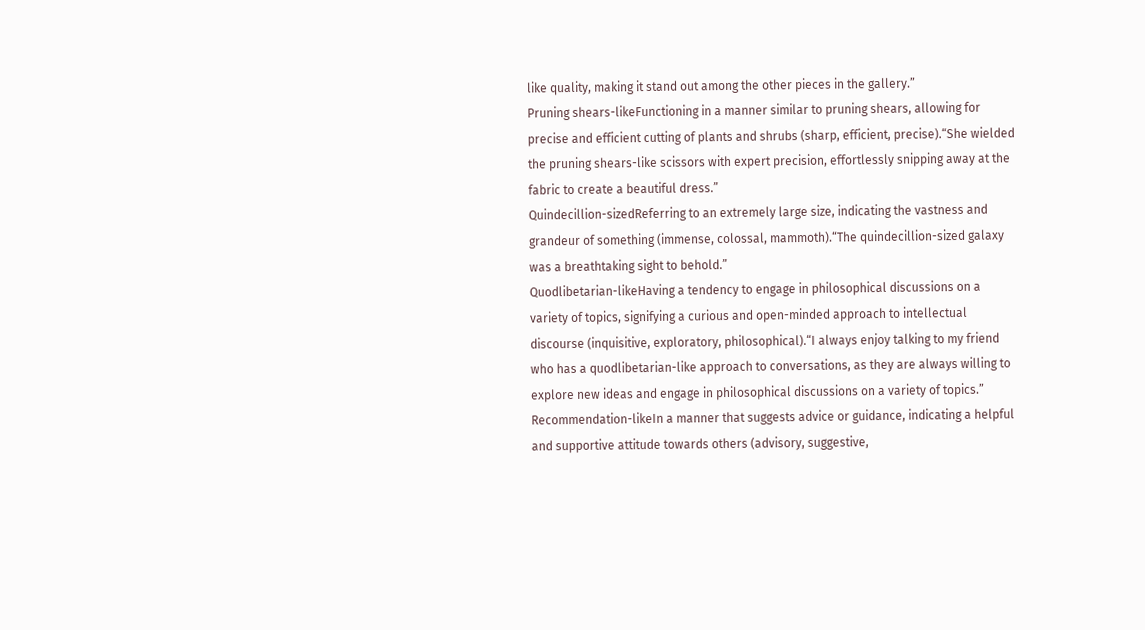like quality, making it stand out among the other pieces in the gallery.”
Pruning shears-likeFunctioning in a manner similar to pruning shears, allowing for precise and efficient cutting of plants and shrubs (sharp, efficient, precise).“She wielded the pruning shears-like scissors with expert precision, effortlessly snipping away at the fabric to create a beautiful dress.”
Quindecillion-sizedReferring to an extremely large size, indicating the vastness and grandeur of something (immense, colossal, mammoth).“The quindecillion-sized galaxy was a breathtaking sight to behold.”
Quodlibetarian-likeHaving a tendency to engage in philosophical discussions on a variety of topics, signifying a curious and open-minded approach to intellectual discourse (inquisitive, exploratory, philosophical).“I always enjoy talking to my friend who has a quodlibetarian-like approach to conversations, as they are always willing to explore new ideas and engage in philosophical discussions on a variety of topics.”
Recommendation-likeIn a manner that suggests advice or guidance, indicating a helpful and supportive attitude towards others (advisory, suggestive,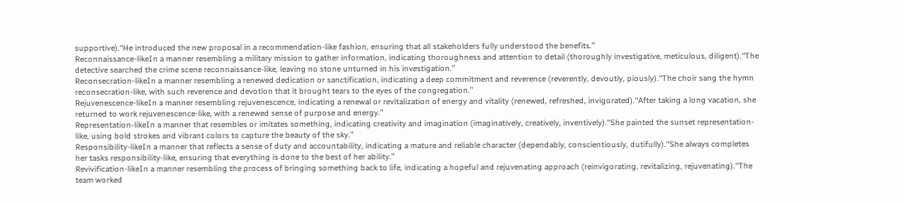supportive).“He introduced the new proposal in a recommendation-like fashion, ensuring that all stakeholders fully understood the benefits.”
Reconnaissance-likeIn a manner resembling a military mission to gather information, indicating thoroughness and attention to detail (thoroughly investigative, meticulous, diligent).“The detective searched the crime scene reconnaissance-like, leaving no stone unturned in his investigation.”
Reconsecration-likeIn a manner resembling a renewed dedication or sanctification, indicating a deep commitment and reverence (reverently, devoutly, piously).“The choir sang the hymn reconsecration-like, with such reverence and devotion that it brought tears to the eyes of the congregation.”
Rejuvenescence-likeIn a manner resembling rejuvenescence, indicating a renewal or revitalization of energy and vitality (renewed, refreshed, invigorated).“After taking a long vacation, she returned to work rejuvenescence-like, with a renewed sense of purpose and energy.”
Representation-likeIn a manner that resembles or imitates something, indicating creativity and imagination (imaginatively, creatively, inventively).“She painted the sunset representation-like, using bold strokes and vibrant colors to capture the beauty of the sky.”
Responsibility-likeIn a manner that reflects a sense of duty and accountability, indicating a mature and reliable character (dependably, conscientiously, dutifully).“She always completes her tasks responsibility-like, ensuring that everything is done to the best of her ability.”
Revivification-likeIn a manner resembling the process of bringing something back to life, indicating a hopeful and rejuvenating approach (reinvigorating, revitalizing, rejuvenating).“The team worked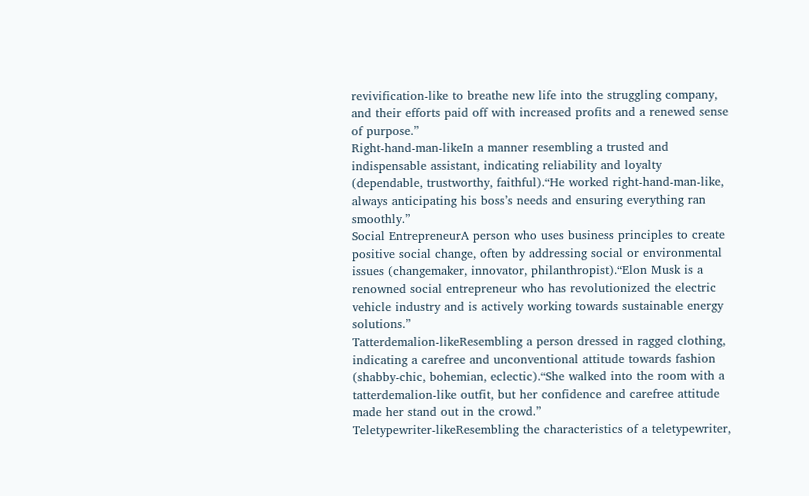revivification-like to breathe new life into the struggling company, and their efforts paid off with increased profits and a renewed sense of purpose.”
Right-hand-man-likeIn a manner resembling a trusted and indispensable assistant, indicating reliability and loyalty (dependable, trustworthy, faithful).“He worked right-hand-man-like, always anticipating his boss’s needs and ensuring everything ran smoothly.”
Social EntrepreneurA person who uses business principles to create positive social change, often by addressing social or environmental issues (changemaker, innovator, philanthropist).“Elon Musk is a renowned social entrepreneur who has revolutionized the electric vehicle industry and is actively working towards sustainable energy solutions.”
Tatterdemalion-likeResembling a person dressed in ragged clothing, indicating a carefree and unconventional attitude towards fashion (shabby-chic, bohemian, eclectic).“She walked into the room with a tatterdemalion-like outfit, but her confidence and carefree attitude made her stand out in the crowd.”
Teletypewriter-likeResembling the characteristics of a teletypewriter,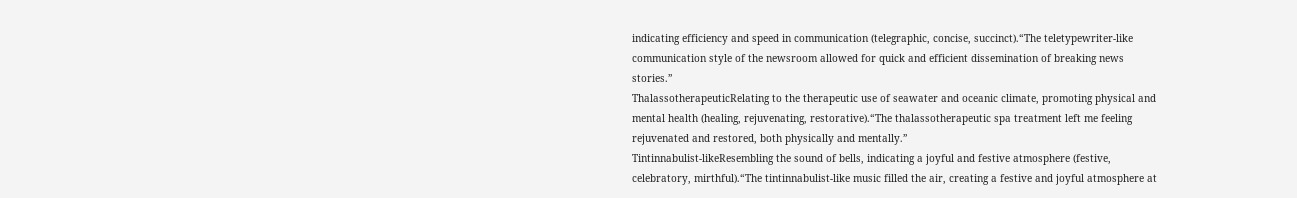indicating efficiency and speed in communication (telegraphic, concise, succinct).“The teletypewriter-like communication style of the newsroom allowed for quick and efficient dissemination of breaking news stories.”
ThalassotherapeuticRelating to the therapeutic use of seawater and oceanic climate, promoting physical and mental health (healing, rejuvenating, restorative).“The thalassotherapeutic spa treatment left me feeling rejuvenated and restored, both physically and mentally.”
Tintinnabulist-likeResembling the sound of bells, indicating a joyful and festive atmosphere (festive, celebratory, mirthful).“The tintinnabulist-like music filled the air, creating a festive and joyful atmosphere at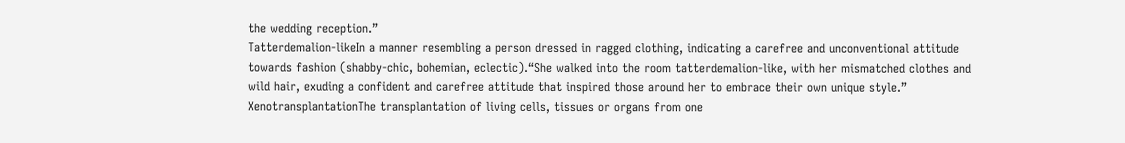the wedding reception.”
Tatterdemalion-likeIn a manner resembling a person dressed in ragged clothing, indicating a carefree and unconventional attitude towards fashion (shabby-chic, bohemian, eclectic).“She walked into the room tatterdemalion-like, with her mismatched clothes and wild hair, exuding a confident and carefree attitude that inspired those around her to embrace their own unique style.”
XenotransplantationThe transplantation of living cells, tissues or organs from one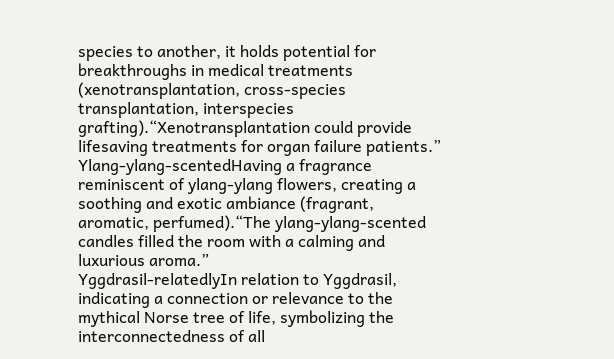species to another, it holds potential for breakthroughs in medical treatments (xenotransplantation, cross-species transplantation, interspecies grafting).“Xenotransplantation could provide lifesaving treatments for organ failure patients.”
Ylang-ylang-scentedHaving a fragrance reminiscent of ylang-ylang flowers, creating a soothing and exotic ambiance (fragrant, aromatic, perfumed).“The ylang-ylang-scented candles filled the room with a calming and luxurious aroma.”
Yggdrasil-relatedlyIn relation to Yggdrasil, indicating a connection or relevance to the mythical Norse tree of life, symbolizing the interconnectedness of all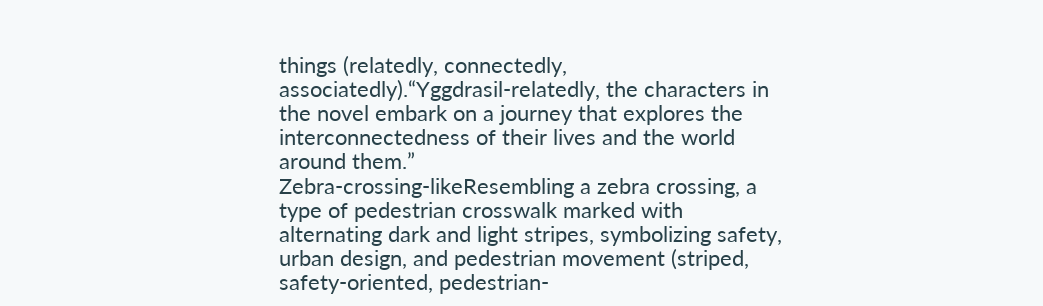things (relatedly, connectedly, associatedly).“Yggdrasil-relatedly, the characters in the novel embark on a journey that explores the interconnectedness of their lives and the world around them.”
Zebra-crossing-likeResembling a zebra crossing, a type of pedestrian crosswalk marked with alternating dark and light stripes, symbolizing safety, urban design, and pedestrian movement (striped, safety-oriented, pedestrian-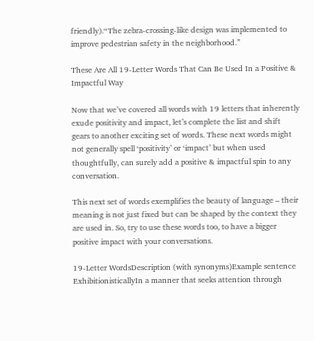friendly).“The zebra-crossing-like design was implemented to improve pedestrian safety in the neighborhood.”

These Are All 19-Letter Words That Can Be Used In a Positive & Impactful Way

Now that we’ve covered all words with 19 letters that inherently exude positivity and impact, let’s complete the list and shift gears to another exciting set of words. These next words might not generally spell ‘positivity’ or ‘impact’ but when used thoughtfully, can surely add a positive & impactful spin to any conversation.

This next set of words exemplifies the beauty of language – their meaning is not just fixed but can be shaped by the context they are used in. So, try to use these words too, to have a bigger positive impact with your conversations.

19-Letter WordsDescription (with synonyms)Example sentence
ExhibitionisticallyIn a manner that seeks attention through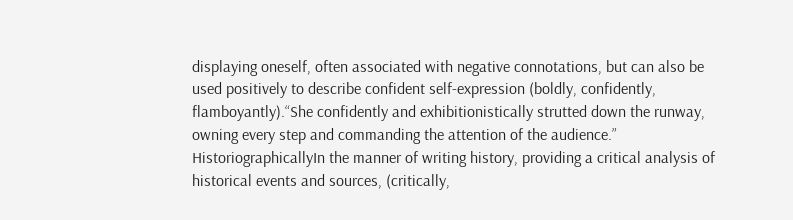displaying oneself, often associated with negative connotations, but can also be used positively to describe confident self-expression (boldly, confidently, flamboyantly).“She confidently and exhibitionistically strutted down the runway, owning every step and commanding the attention of the audience.”
HistoriographicallyIn the manner of writing history, providing a critical analysis of historical events and sources, (critically,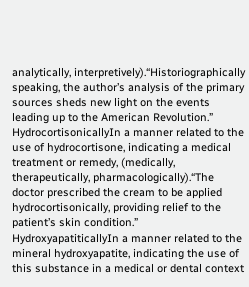analytically, interpretively).“Historiographically speaking, the author’s analysis of the primary sources sheds new light on the events leading up to the American Revolution.”
HydrocortisonicallyIn a manner related to the use of hydrocortisone, indicating a medical treatment or remedy, (medically, therapeutically, pharmacologically).“The doctor prescribed the cream to be applied hydrocortisonically, providing relief to the patient’s skin condition.”
HydroxyapatiticallyIn a manner related to the mineral hydroxyapatite, indicating the use of this substance in a medical or dental context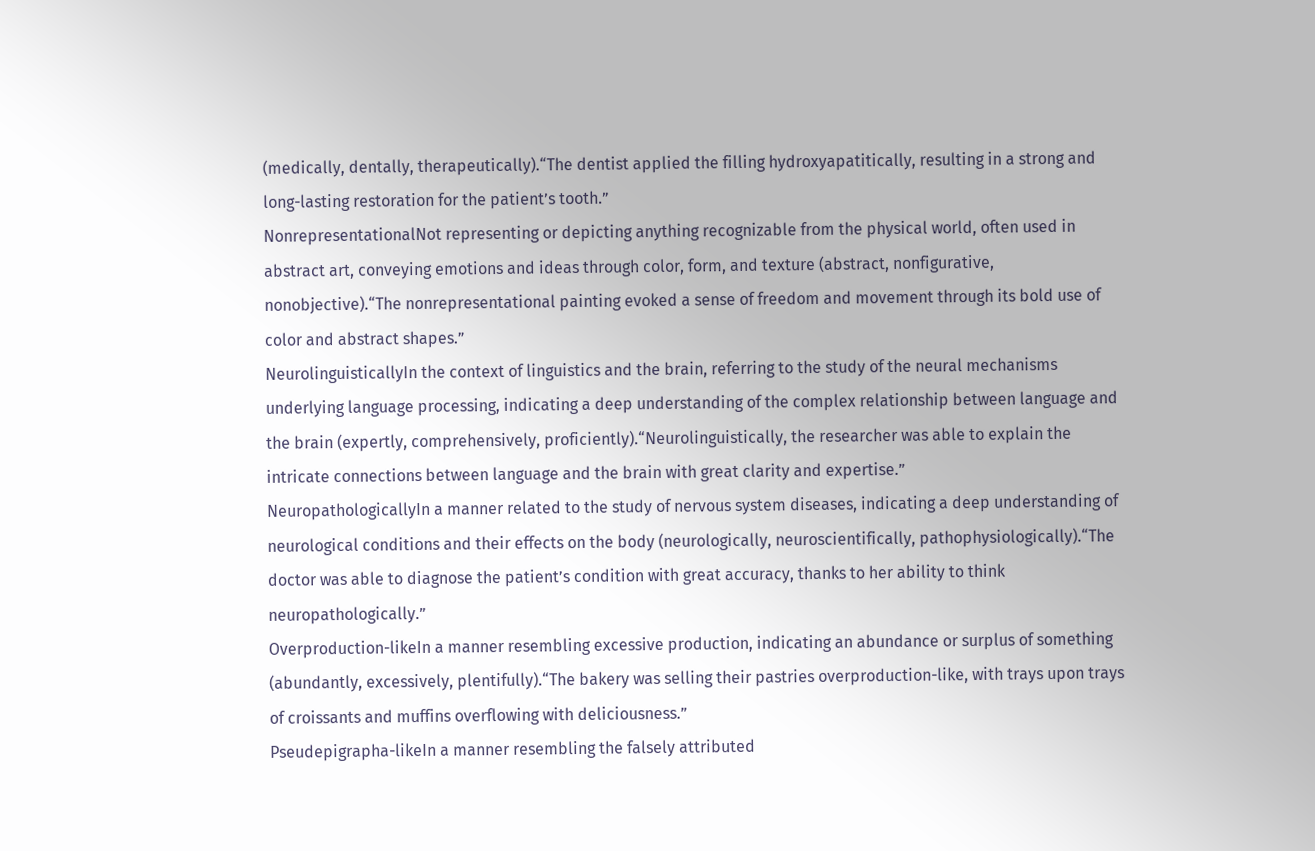(medically, dentally, therapeutically).“The dentist applied the filling hydroxyapatitically, resulting in a strong and long-lasting restoration for the patient’s tooth.”
NonrepresentationalNot representing or depicting anything recognizable from the physical world, often used in abstract art, conveying emotions and ideas through color, form, and texture (abstract, nonfigurative, nonobjective).“The nonrepresentational painting evoked a sense of freedom and movement through its bold use of color and abstract shapes.”
NeurolinguisticallyIn the context of linguistics and the brain, referring to the study of the neural mechanisms underlying language processing, indicating a deep understanding of the complex relationship between language and the brain (expertly, comprehensively, proficiently).“Neurolinguistically, the researcher was able to explain the intricate connections between language and the brain with great clarity and expertise.”
NeuropathologicallyIn a manner related to the study of nervous system diseases, indicating a deep understanding of neurological conditions and their effects on the body (neurologically, neuroscientifically, pathophysiologically).“The doctor was able to diagnose the patient’s condition with great accuracy, thanks to her ability to think neuropathologically.”
Overproduction-likeIn a manner resembling excessive production, indicating an abundance or surplus of something (abundantly, excessively, plentifully).“The bakery was selling their pastries overproduction-like, with trays upon trays of croissants and muffins overflowing with deliciousness.”
Pseudepigrapha-likeIn a manner resembling the falsely attributed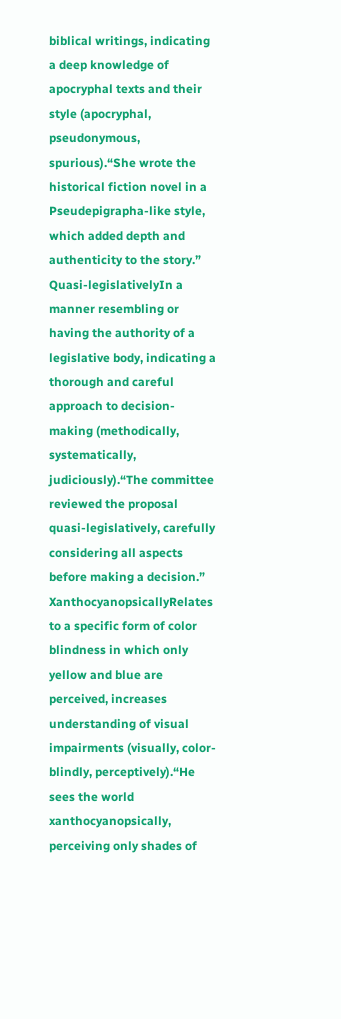biblical writings, indicating a deep knowledge of apocryphal texts and their style (apocryphal, pseudonymous, spurious).“She wrote the historical fiction novel in a Pseudepigrapha-like style, which added depth and authenticity to the story.”
Quasi-legislativelyIn a manner resembling or having the authority of a legislative body, indicating a thorough and careful approach to decision-making (methodically, systematically, judiciously).“The committee reviewed the proposal quasi-legislatively, carefully considering all aspects before making a decision.”
XanthocyanopsicallyRelates to a specific form of color blindness in which only yellow and blue are perceived, increases understanding of visual impairments (visually, color-blindly, perceptively).“He sees the world xanthocyanopsically, perceiving only shades of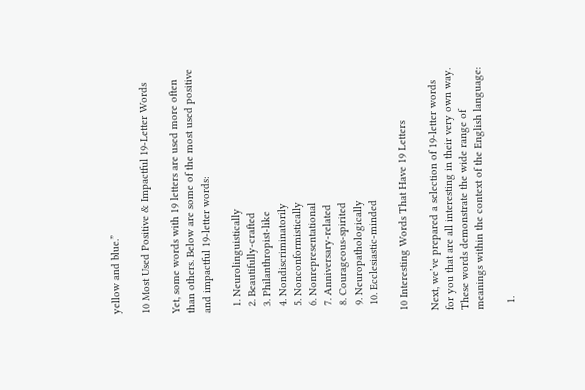yellow and blue.”

10 Most Used Positive & Impactful 19-Letter Words

Yet, some words with 19 letters are used more often than others. Below are some of the most used positive and impactful 19-letter words:

  1. Neurolinguistically
  2. Beautifully-crafted
  3. Philanthropist-like
  4. Nondiscriminatorily
  5. Nonconformistically
  6. Nonrepresentational
  7. Anniversary-related
  8. Courageous-spirited
  9. Neuropathologically
  10. Ecclesiastic-minded

10 Interesting Words That Have 19 Letters

Next, we’ve prepared a selection of 19-letter words for you that are all interesting in their very own way. These words demonstrate the wide range of meanings within the context of the English language:

  1.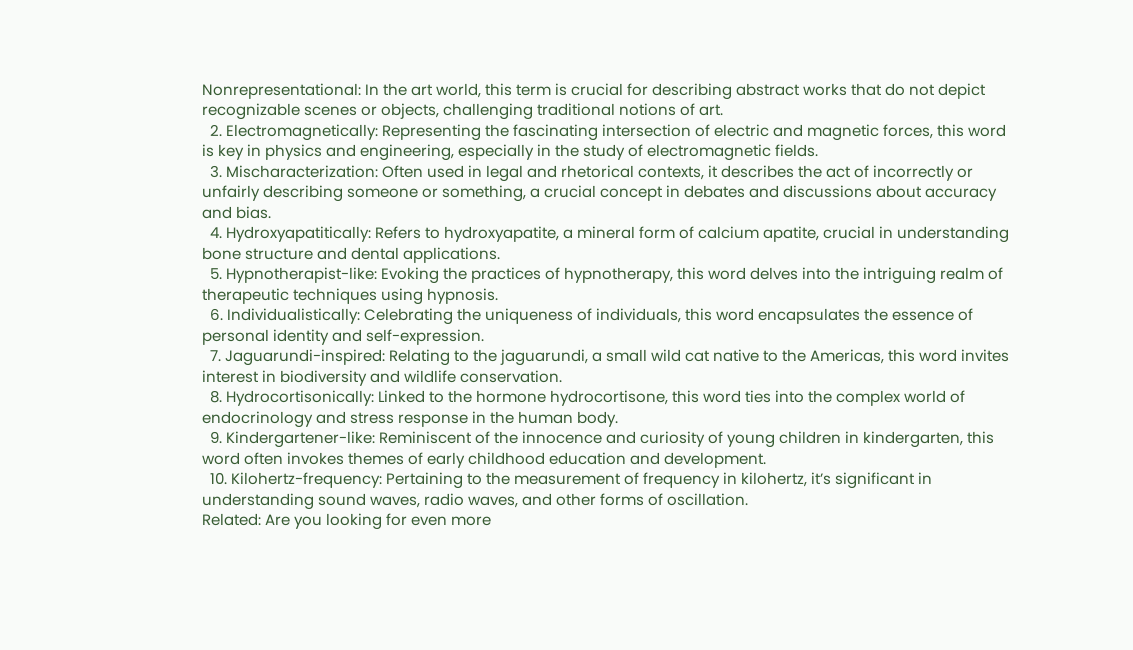Nonrepresentational: In the art world, this term is crucial for describing abstract works that do not depict recognizable scenes or objects, challenging traditional notions of art.
  2. Electromagnetically: Representing the fascinating intersection of electric and magnetic forces, this word is key in physics and engineering, especially in the study of electromagnetic fields.
  3. Mischaracterization: Often used in legal and rhetorical contexts, it describes the act of incorrectly or unfairly describing someone or something, a crucial concept in debates and discussions about accuracy and bias.
  4. Hydroxyapatitically: Refers to hydroxyapatite, a mineral form of calcium apatite, crucial in understanding bone structure and dental applications.
  5. Hypnotherapist-like: Evoking the practices of hypnotherapy, this word delves into the intriguing realm of therapeutic techniques using hypnosis.
  6. Individualistically: Celebrating the uniqueness of individuals, this word encapsulates the essence of personal identity and self-expression.
  7. Jaguarundi-inspired: Relating to the jaguarundi, a small wild cat native to the Americas, this word invites interest in biodiversity and wildlife conservation.
  8. Hydrocortisonically: Linked to the hormone hydrocortisone, this word ties into the complex world of endocrinology and stress response in the human body.
  9. Kindergartener-like: Reminiscent of the innocence and curiosity of young children in kindergarten, this word often invokes themes of early childhood education and development.
  10. Kilohertz-frequency: Pertaining to the measurement of frequency in kilohertz, it’s significant in understanding sound waves, radio waves, and other forms of oscillation.
Related: Are you looking for even more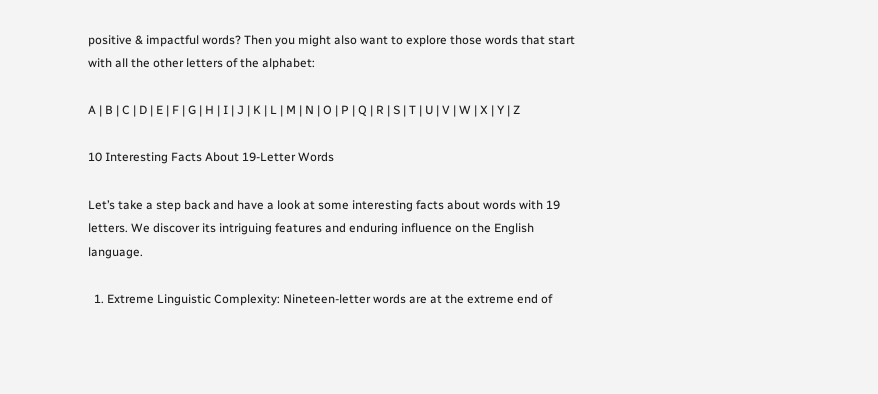positive & impactful words? Then you might also want to explore those words that start with all the other letters of the alphabet:

A | B | C | D | E | F | G | H | I | J | K | L | M | N | O | P | Q | R | S | T | U | V | W | X | Y | Z

10 Interesting Facts About 19-Letter Words

Let’s take a step back and have a look at some interesting facts about words with 19 letters. We discover its intriguing features and enduring influence on the English language.

  1. Extreme Linguistic Complexity: Nineteen-letter words are at the extreme end of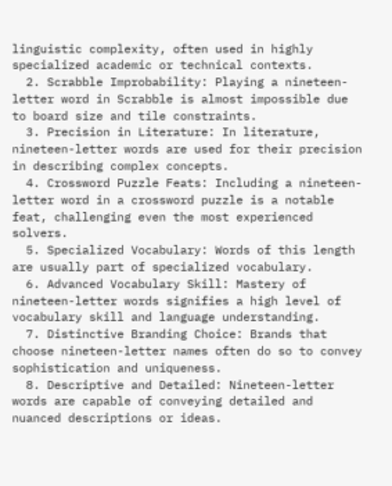linguistic complexity, often used in highly specialized academic or technical contexts.
  2. Scrabble Improbability: Playing a nineteen-letter word in Scrabble is almost impossible due to board size and tile constraints.
  3. Precision in Literature: In literature, nineteen-letter words are used for their precision in describing complex concepts.
  4. Crossword Puzzle Feats: Including a nineteen-letter word in a crossword puzzle is a notable feat, challenging even the most experienced solvers.
  5. Specialized Vocabulary: Words of this length are usually part of specialized vocabulary.
  6. Advanced Vocabulary Skill: Mastery of nineteen-letter words signifies a high level of vocabulary skill and language understanding.
  7. Distinctive Branding Choice: Brands that choose nineteen-letter names often do so to convey sophistication and uniqueness.
  8. Descriptive and Detailed: Nineteen-letter words are capable of conveying detailed and nuanced descriptions or ideas.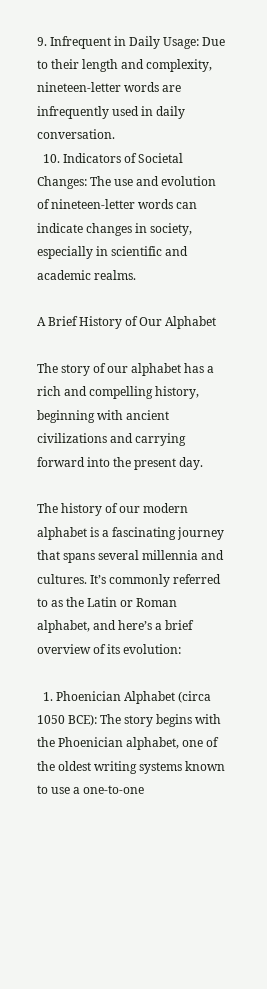9. Infrequent in Daily Usage: Due to their length and complexity, nineteen-letter words are infrequently used in daily conversation.
  10. Indicators of Societal Changes: The use and evolution of nineteen-letter words can indicate changes in society, especially in scientific and academic realms.

A Brief History of Our Alphabet

The story of our alphabet has a rich and compelling history, beginning with ancient civilizations and carrying forward into the present day.

The history of our modern alphabet is a fascinating journey that spans several millennia and cultures. It’s commonly referred to as the Latin or Roman alphabet, and here’s a brief overview of its evolution:

  1. Phoenician Alphabet (circa 1050 BCE): The story begins with the Phoenician alphabet, one of the oldest writing systems known to use a one-to-one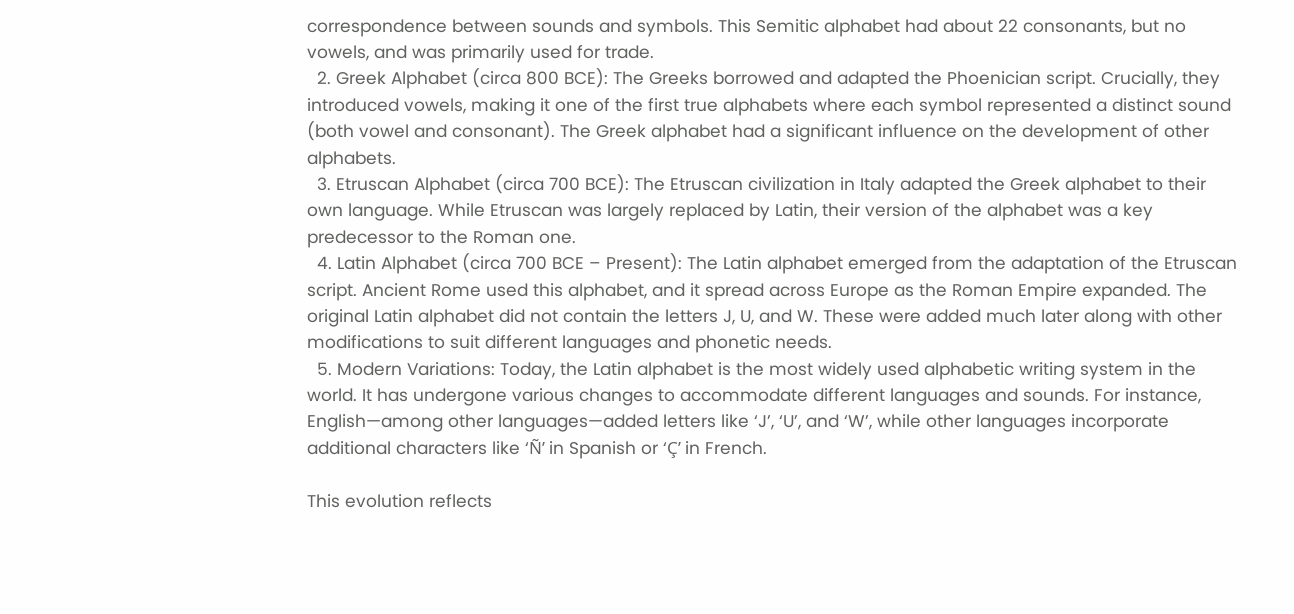correspondence between sounds and symbols. This Semitic alphabet had about 22 consonants, but no vowels, and was primarily used for trade.
  2. Greek Alphabet (circa 800 BCE): The Greeks borrowed and adapted the Phoenician script. Crucially, they introduced vowels, making it one of the first true alphabets where each symbol represented a distinct sound (both vowel and consonant). The Greek alphabet had a significant influence on the development of other alphabets.
  3. Etruscan Alphabet (circa 700 BCE): The Etruscan civilization in Italy adapted the Greek alphabet to their own language. While Etruscan was largely replaced by Latin, their version of the alphabet was a key predecessor to the Roman one.
  4. Latin Alphabet (circa 700 BCE – Present): The Latin alphabet emerged from the adaptation of the Etruscan script. Ancient Rome used this alphabet, and it spread across Europe as the Roman Empire expanded. The original Latin alphabet did not contain the letters J, U, and W. These were added much later along with other modifications to suit different languages and phonetic needs.
  5. Modern Variations: Today, the Latin alphabet is the most widely used alphabetic writing system in the world. It has undergone various changes to accommodate different languages and sounds. For instance, English—among other languages—added letters like ‘J’, ‘U’, and ‘W’, while other languages incorporate additional characters like ‘Ñ’ in Spanish or ‘Ç’ in French.

This evolution reflects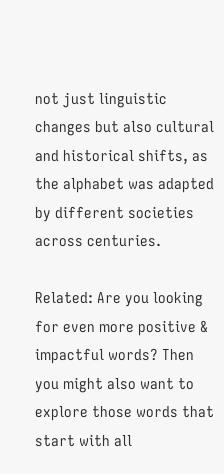not just linguistic changes but also cultural and historical shifts, as the alphabet was adapted by different societies across centuries.

Related: Are you looking for even more positive & impactful words? Then you might also want to explore those words that start with all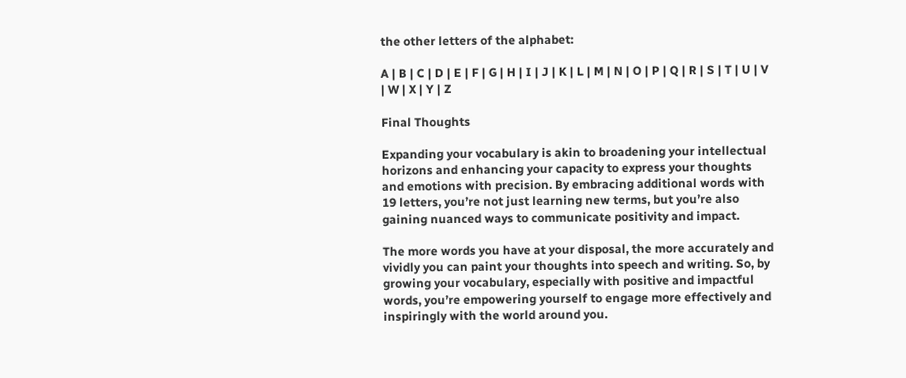the other letters of the alphabet:

A | B | C | D | E | F | G | H | I | J | K | L | M | N | O | P | Q | R | S | T | U | V | W | X | Y | Z

Final Thoughts

Expanding your vocabulary is akin to broadening your intellectual horizons and enhancing your capacity to express your thoughts and emotions with precision. By embracing additional words with 19 letters, you’re not just learning new terms, but you’re also gaining nuanced ways to communicate positivity and impact.

The more words you have at your disposal, the more accurately and vividly you can paint your thoughts into speech and writing. So, by growing your vocabulary, especially with positive and impactful words, you’re empowering yourself to engage more effectively and inspiringly with the world around you.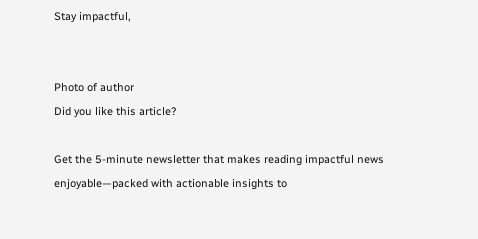Stay impactful,


Photo of author
Did you like this article?

Get the 5-minute newsletter that makes reading impactful news enjoyable—packed with actionable insights to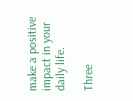make a positive impact in your daily life.

Three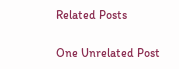Related Posts

One Unrelated Post